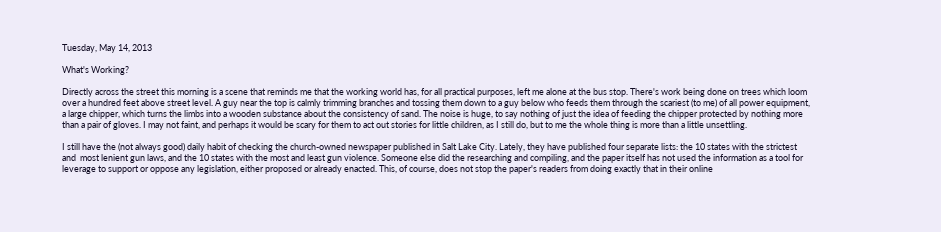Tuesday, May 14, 2013

What's Working?

Directly across the street this morning is a scene that reminds me that the working world has, for all practical purposes, left me alone at the bus stop. There's work being done on trees which loom over a hundred feet above street level. A guy near the top is calmly trimming branches and tossing them down to a guy below who feeds them through the scariest (to me) of all power equipment, a large chipper, which turns the limbs into a wooden substance about the consistency of sand. The noise is huge, to say nothing of just the idea of feeding the chipper protected by nothing more than a pair of gloves. I may not faint, and perhaps it would be scary for them to act out stories for little children, as I still do, but to me the whole thing is more than a little unsettling.

I still have the (not always good) daily habit of checking the church-owned newspaper published in Salt Lake City. Lately, they have published four separate lists: the 10 states with the strictest and  most lenient gun laws, and the 10 states with the most and least gun violence. Someone else did the researching and compiling, and the paper itself has not used the information as a tool for leverage to support or oppose any legislation, either proposed or already enacted. This, of course, does not stop the paper's readers from doing exactly that in their online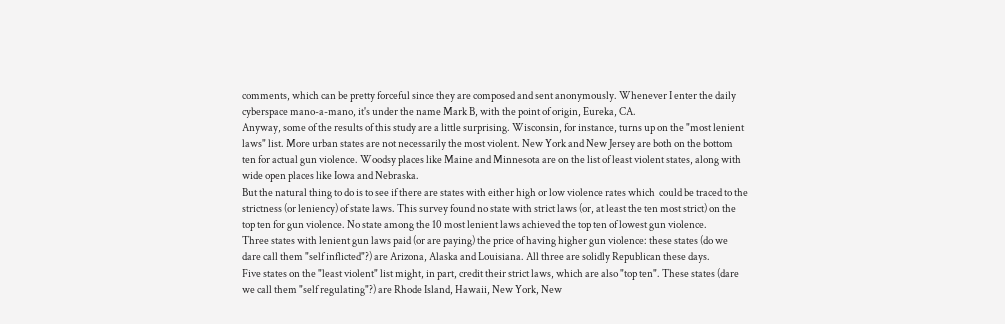comments, which can be pretty forceful since they are composed and sent anonymously. Whenever I enter the daily cyberspace mano-a-mano, it's under the name Mark B, with the point of origin, Eureka, CA.
Anyway, some of the results of this study are a little surprising. Wisconsin, for instance, turns up on the "most lenient laws" list. More urban states are not necessarily the most violent. New York and New Jersey are both on the bottom ten for actual gun violence. Woodsy places like Maine and Minnesota are on the list of least violent states, along with wide open places like Iowa and Nebraska.
But the natural thing to do is to see if there are states with either high or low violence rates which  could be traced to the strictness (or leniency) of state laws. This survey found no state with strict laws (or, at least the ten most strict) on the top ten for gun violence. No state among the 10 most lenient laws achieved the top ten of lowest gun violence.
Three states with lenient gun laws paid (or are paying) the price of having higher gun violence: these states (do we dare call them "self inflicted"?) are Arizona, Alaska and Louisiana. All three are solidly Republican these days.
Five states on the "least violent" list might, in part, credit their strict laws, which are also "top ten". These states (dare we call them "self regulating"?) are Rhode Island, Hawaii, New York, New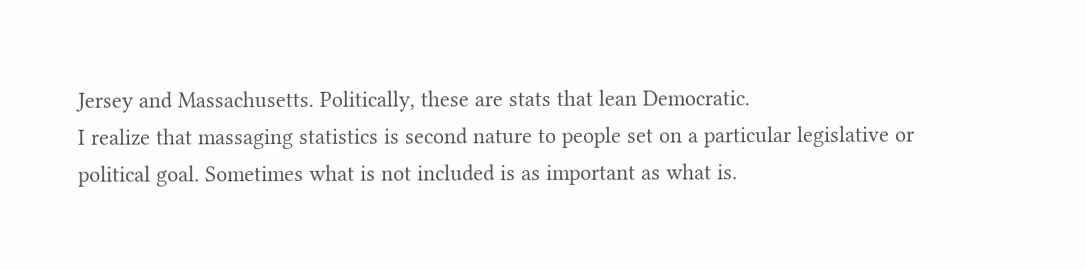Jersey and Massachusetts. Politically, these are stats that lean Democratic.
I realize that massaging statistics is second nature to people set on a particular legislative or political goal. Sometimes what is not included is as important as what is.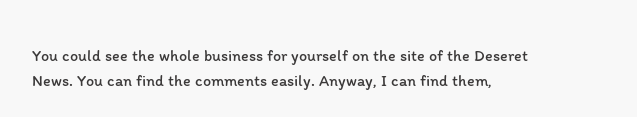You could see the whole business for yourself on the site of the Deseret News. You can find the comments easily. Anyway, I can find them,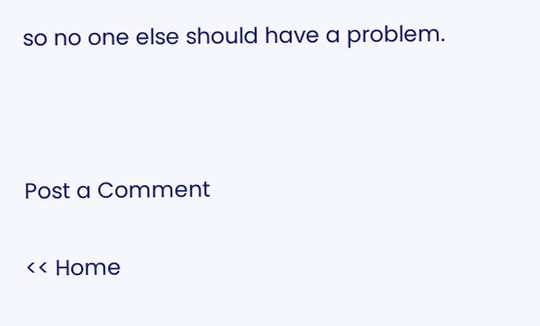so no one else should have a problem.



Post a Comment

<< Home